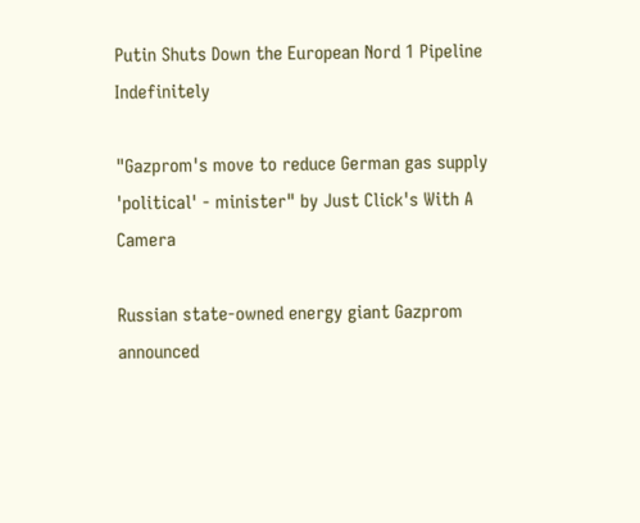Putin Shuts Down the European Nord 1 Pipeline Indefinitely

"Gazprom's move to reduce German gas supply 'political' - minister" by Just Click's With A Camera

Russian state-owned energy giant Gazprom announced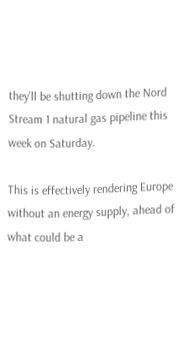they’ll be shutting down the Nord Stream 1 natural gas pipeline this week on Saturday.

This is effectively rendering Europe without an energy supply, ahead of what could be a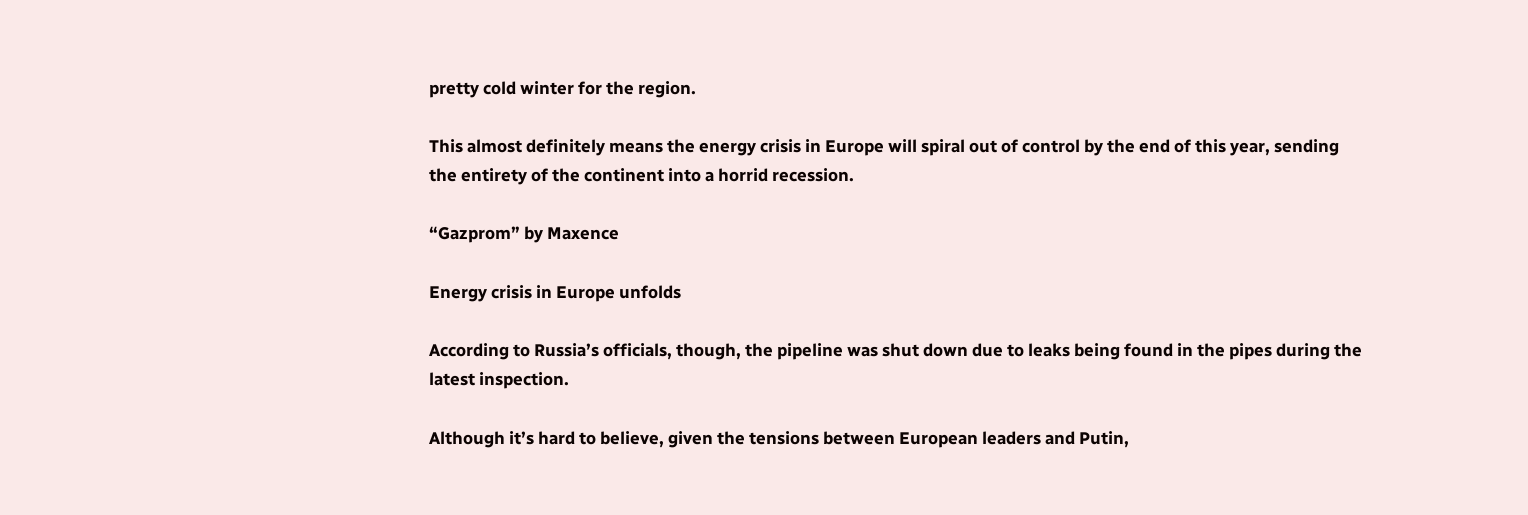pretty cold winter for the region.

This almost definitely means the energy crisis in Europe will spiral out of control by the end of this year, sending the entirety of the continent into a horrid recession.

“Gazprom” by Maxence

Energy crisis in Europe unfolds

According to Russia’s officials, though, the pipeline was shut down due to leaks being found in the pipes during the latest inspection.

Although it’s hard to believe, given the tensions between European leaders and Putin,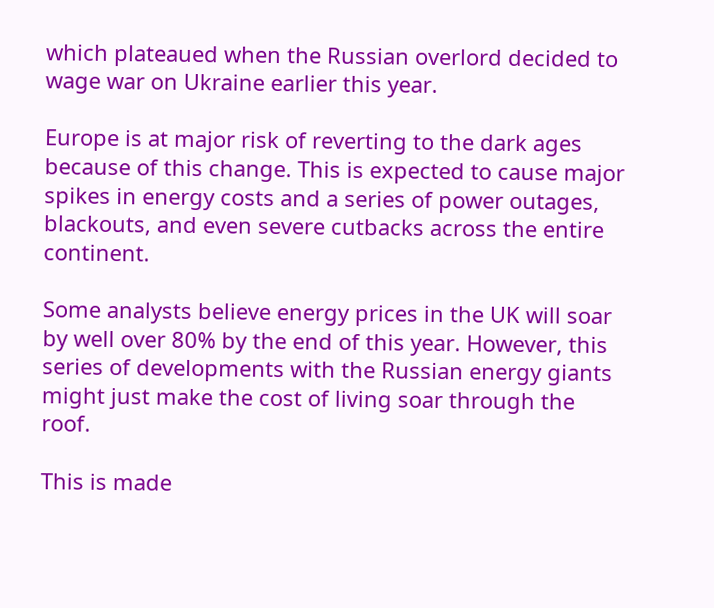which plateaued when the Russian overlord decided to wage war on Ukraine earlier this year.

Europe is at major risk of reverting to the dark ages because of this change. This is expected to cause major spikes in energy costs and a series of power outages, blackouts, and even severe cutbacks across the entire continent.

Some analysts believe energy prices in the UK will soar by well over 80% by the end of this year. However, this series of developments with the Russian energy giants might just make the cost of living soar through the roof.

This is made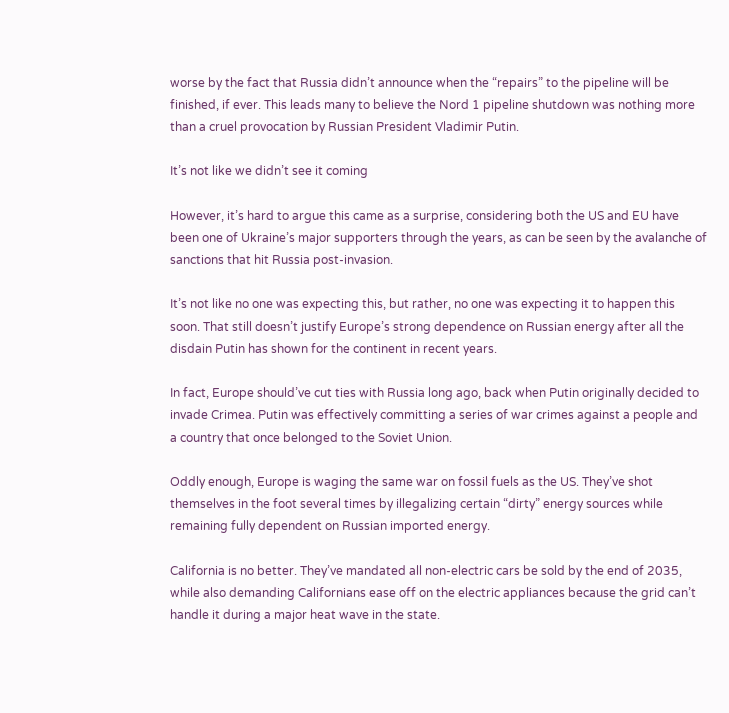worse by the fact that Russia didn’t announce when the “repairs” to the pipeline will be finished, if ever. This leads many to believe the Nord 1 pipeline shutdown was nothing more than a cruel provocation by Russian President Vladimir Putin.

It’s not like we didn’t see it coming

However, it’s hard to argue this came as a surprise, considering both the US and EU have been one of Ukraine’s major supporters through the years, as can be seen by the avalanche of sanctions that hit Russia post-invasion.

It’s not like no one was expecting this, but rather, no one was expecting it to happen this soon. That still doesn’t justify Europe’s strong dependence on Russian energy after all the disdain Putin has shown for the continent in recent years.

In fact, Europe should’ve cut ties with Russia long ago, back when Putin originally decided to invade Crimea. Putin was effectively committing a series of war crimes against a people and a country that once belonged to the Soviet Union.

Oddly enough, Europe is waging the same war on fossil fuels as the US. They’ve shot themselves in the foot several times by illegalizing certain “dirty” energy sources while remaining fully dependent on Russian imported energy.

California is no better. They’ve mandated all non-electric cars be sold by the end of 2035, while also demanding Californians ease off on the electric appliances because the grid can’t handle it during a major heat wave in the state.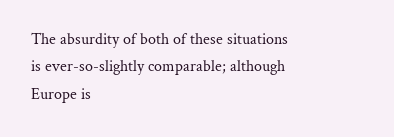The absurdity of both of these situations is ever-so-slightly comparable; although Europe is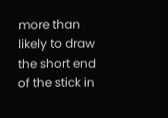more than likely to draw the short end of the stick in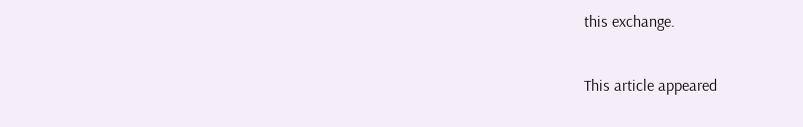this exchange.

This article appeared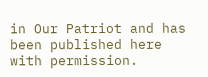in Our Patriot and has been published here with permission.